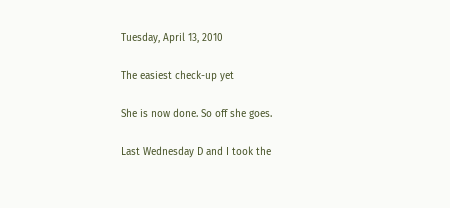Tuesday, April 13, 2010

The easiest check-up yet

She is now done. So off she goes.

Last Wednesday D and I took the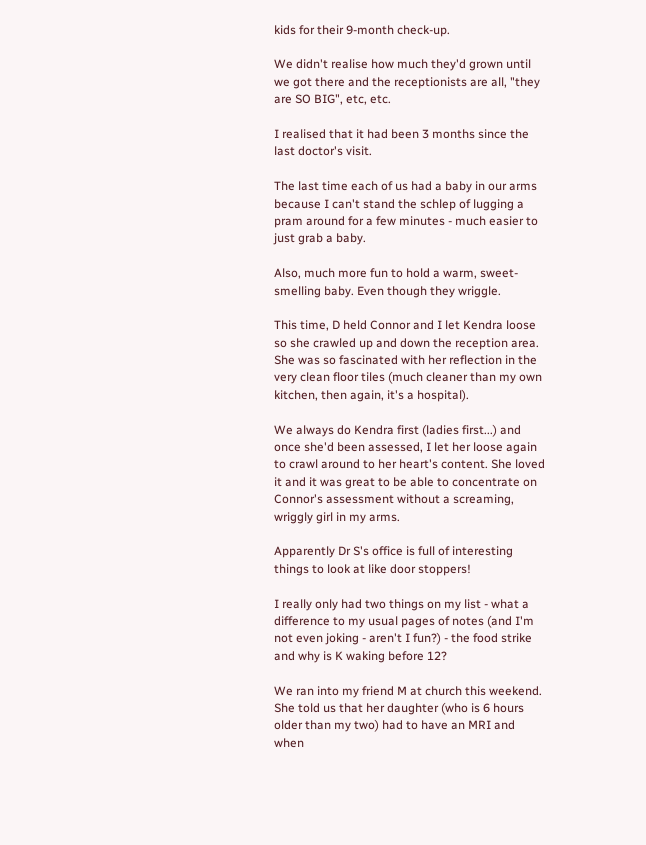kids for their 9-month check-up.

We didn't realise how much they'd grown until we got there and the receptionists are all, "they are SO BIG", etc, etc.

I realised that it had been 3 months since the last doctor's visit.

The last time each of us had a baby in our arms because I can't stand the schlep of lugging a pram around for a few minutes - much easier to just grab a baby.

Also, much more fun to hold a warm, sweet-smelling baby. Even though they wriggle.

This time, D held Connor and I let Kendra loose so she crawled up and down the reception area. She was so fascinated with her reflection in the very clean floor tiles (much cleaner than my own kitchen, then again, it's a hospital).

We always do Kendra first (ladies first...) and once she'd been assessed, I let her loose again to crawl around to her heart's content. She loved it and it was great to be able to concentrate on Connor's assessment without a screaming, wriggly girl in my arms.

Apparently Dr S's office is full of interesting things to look at like door stoppers!

I really only had two things on my list - what a difference to my usual pages of notes (and I'm not even joking - aren't I fun?) - the food strike and why is K waking before 12?

We ran into my friend M at church this weekend. She told us that her daughter (who is 6 hours older than my two) had to have an MRI and when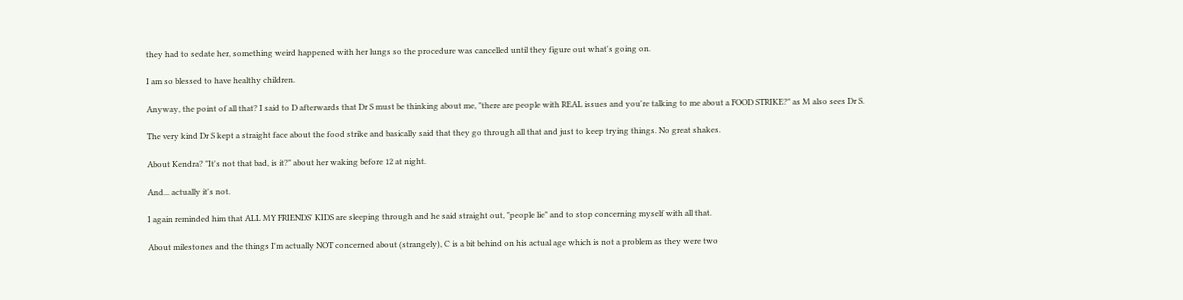they had to sedate her, something weird happened with her lungs so the procedure was cancelled until they figure out what's going on.

I am so blessed to have healthy children.

Anyway, the point of all that? I said to D afterwards that Dr S must be thinking about me, "there are people with REAL issues and you're talking to me about a FOOD STRIKE?" as M also sees Dr S.

The very kind Dr S kept a straight face about the food strike and basically said that they go through all that and just to keep trying things. No great shakes.

About Kendra? "It's not that bad, is it?" about her waking before 12 at night.

And... actually it's not.

I again reminded him that ALL MY FRIENDS' KIDS are sleeping through and he said straight out, "people lie" and to stop concerning myself with all that.

About milestones and the things I'm actually NOT concerned about (strangely), C is a bit behind on his actual age which is not a problem as they were two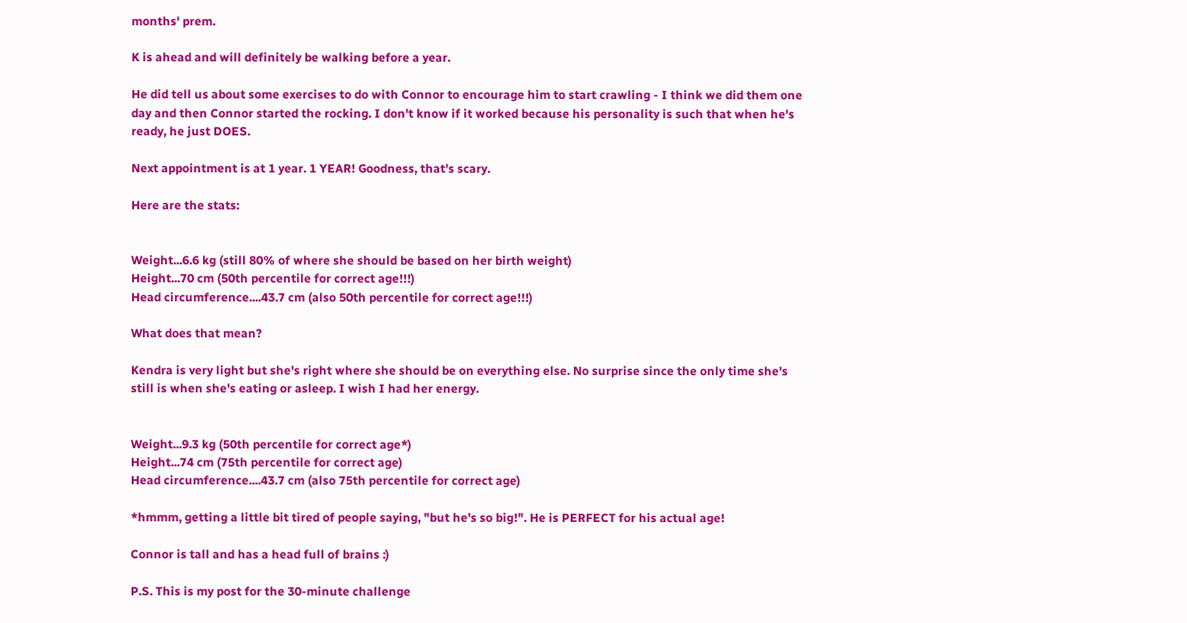months' prem.

K is ahead and will definitely be walking before a year.

He did tell us about some exercises to do with Connor to encourage him to start crawling - I think we did them one day and then Connor started the rocking. I don't know if it worked because his personality is such that when he's ready, he just DOES.

Next appointment is at 1 year. 1 YEAR! Goodness, that's scary.

Here are the stats:


Weight...6.6 kg (still 80% of where she should be based on her birth weight)
Height...70 cm (50th percentile for correct age!!!)
Head circumference....43.7 cm (also 50th percentile for correct age!!!)

What does that mean?

Kendra is very light but she's right where she should be on everything else. No surprise since the only time she's still is when she's eating or asleep. I wish I had her energy.


Weight...9.3 kg (50th percentile for correct age*)
Height...74 cm (75th percentile for correct age)
Head circumference....43.7 cm (also 75th percentile for correct age)

*hmmm, getting a little bit tired of people saying, "but he's so big!". He is PERFECT for his actual age!

Connor is tall and has a head full of brains :)

P.S. This is my post for the 30-minute challenge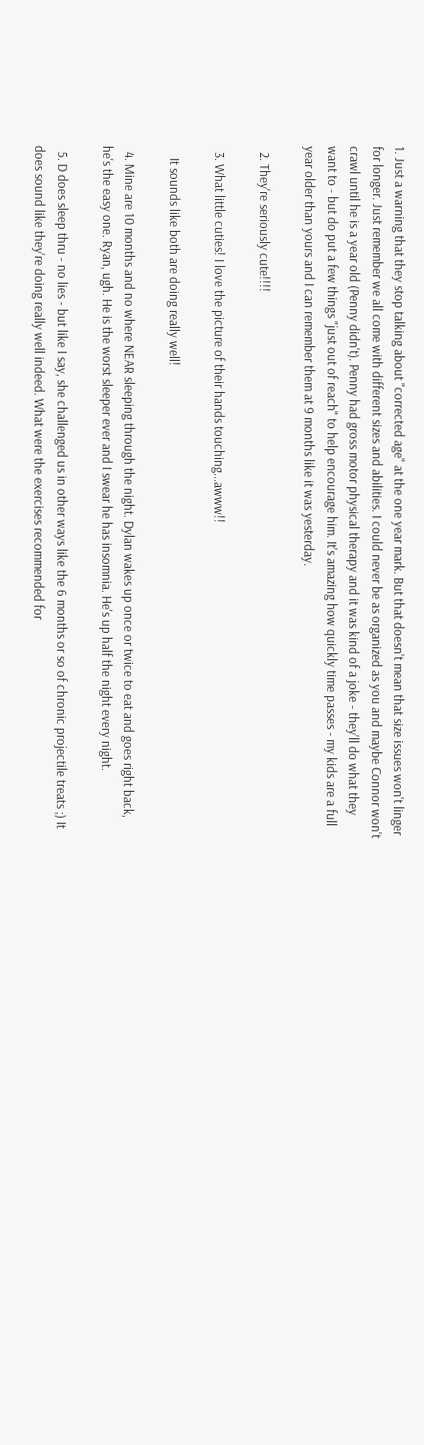1. Just a warning that they stop talking about "corrected age" at the one year mark. But that doesn't mean that size issues won't linger for longer. Just remember we all come with different sizes and abilities. I could never be as organized as you and maybe Connor won't crawl until he is a year old (Penny didn't). Penny had gross motor physical therapy and it was kind of a joke - they'll do what they want to - but do put a few things "just out of reach" to help encourage him. It's amazing how quickly time passes - my kids are a full year older than yours and I can remember them at 9 months like it was yesterday.

  2. They're seriously cute!!!!

  3. What little cuties! I love the picture of their hands touching...awww!!

    It sounds like both are doing really well!

  4. Mine are 10 months and no where NEAR sleeping through the night. Dylan wakes up once or twice to eat and goes right back, he's the easy one. Ryan, ugh. He is the worst sleeper ever and I swear he has insomnia. He's up half the night every night.

  5. D does sleep thru - no lies - but like I say, she challenged us in other ways like the 6 months or so of chronic projectile treats ;) It does sound like they're doing really well indeed. What were the exercises recommended for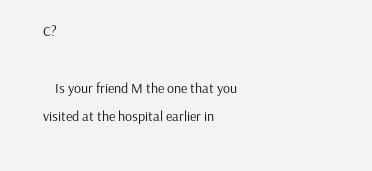C?

    Is your friend M the one that you visited at the hospital earlier in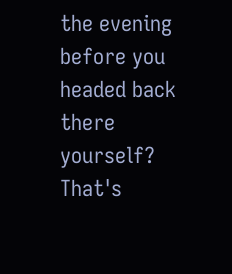the evening before you headed back there yourself? That's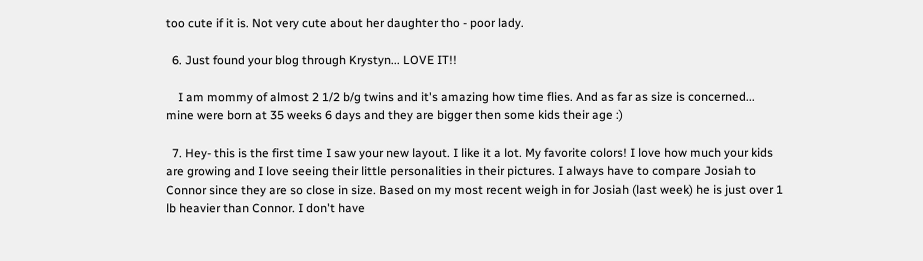too cute if it is. Not very cute about her daughter tho - poor lady.

  6. Just found your blog through Krystyn... LOVE IT!!

    I am mommy of almost 2 1/2 b/g twins and it's amazing how time flies. And as far as size is concerned... mine were born at 35 weeks 6 days and they are bigger then some kids their age :)

  7. Hey- this is the first time I saw your new layout. I like it a lot. My favorite colors! I love how much your kids are growing and I love seeing their little personalities in their pictures. I always have to compare Josiah to Connor since they are so close in size. Based on my most recent weigh in for Josiah (last week) he is just over 1 lb heavier than Connor. I don't have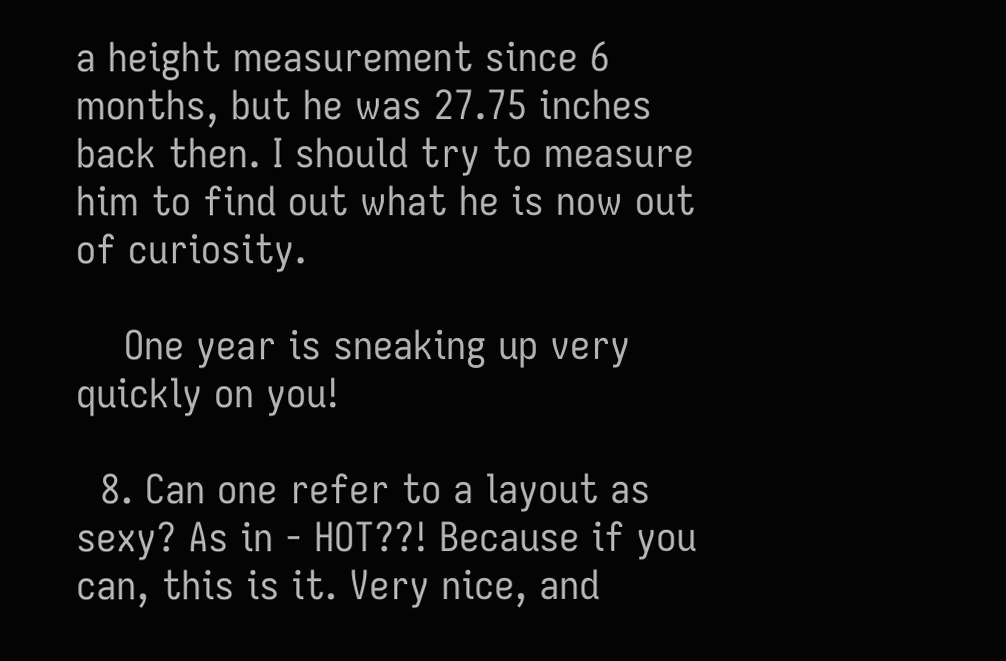a height measurement since 6 months, but he was 27.75 inches back then. I should try to measure him to find out what he is now out of curiosity.

    One year is sneaking up very quickly on you!

  8. Can one refer to a layout as sexy? As in - HOT??! Because if you can, this is it. Very nice, and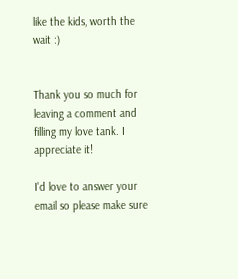like the kids, worth the wait :)


Thank you so much for leaving a comment and filling my love tank. I appreciate it!

I'd love to answer your email so please make sure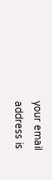your email address is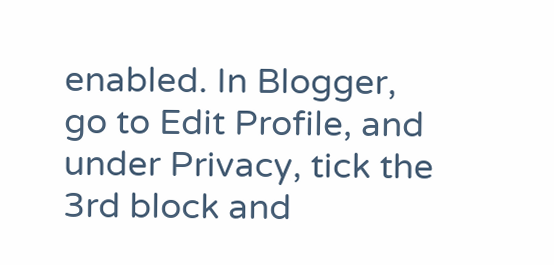enabled. In Blogger, go to Edit Profile, and under Privacy, tick the 3rd block and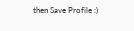then Save Profile :)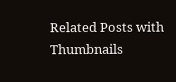Related Posts with Thumbnails